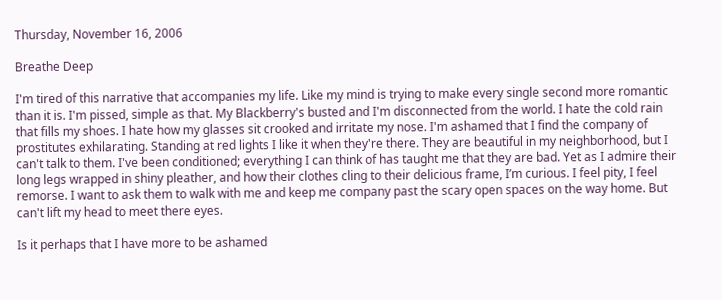Thursday, November 16, 2006

Breathe Deep

I'm tired of this narrative that accompanies my life. Like my mind is trying to make every single second more romantic than it is. I'm pissed, simple as that. My Blackberry's busted and I'm disconnected from the world. I hate the cold rain that fills my shoes. I hate how my glasses sit crooked and irritate my nose. I'm ashamed that I find the company of prostitutes exhilarating. Standing at red lights I like it when they're there. They are beautiful in my neighborhood, but I can't talk to them. I've been conditioned; everything I can think of has taught me that they are bad. Yet as I admire their long legs wrapped in shiny pleather, and how their clothes cling to their delicious frame, I’m curious. I feel pity, I feel remorse. I want to ask them to walk with me and keep me company past the scary open spaces on the way home. But can't lift my head to meet there eyes.

Is it perhaps that I have more to be ashamed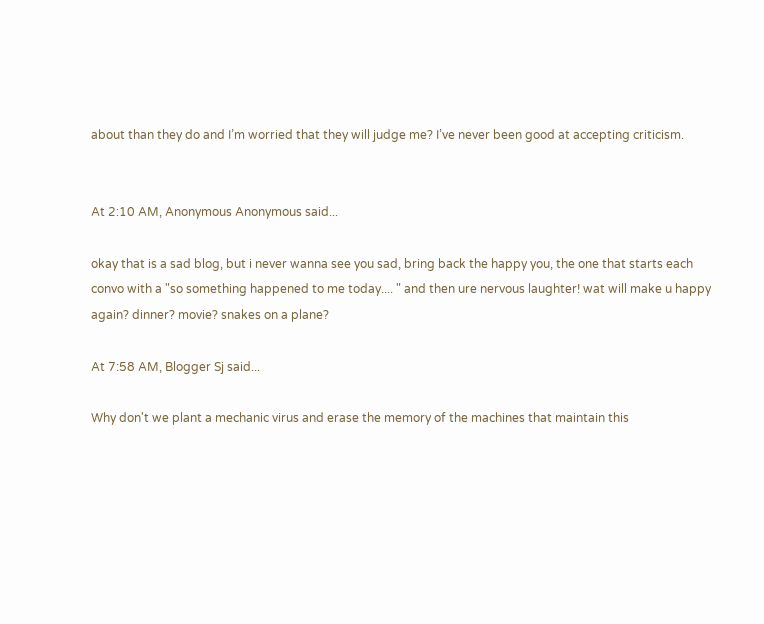about than they do and I’m worried that they will judge me? I’ve never been good at accepting criticism.


At 2:10 AM, Anonymous Anonymous said...

okay that is a sad blog, but i never wanna see you sad, bring back the happy you, the one that starts each convo with a "so something happened to me today.... " and then ure nervous laughter! wat will make u happy again? dinner? movie? snakes on a plane?

At 7:58 AM, Blogger Sj said...

Why don't we plant a mechanic virus and erase the memory of the machines that maintain this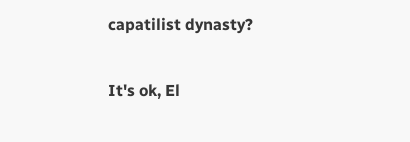capatilist dynasty?

It's ok, El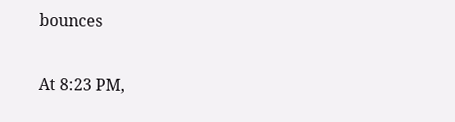bounces

At 8:23 PM,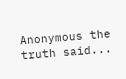Anonymous the truth said...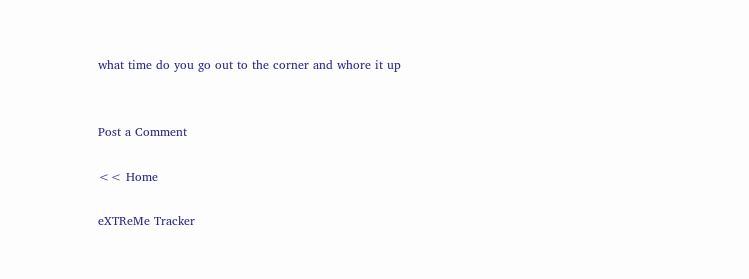what time do you go out to the corner and whore it up


Post a Comment

<< Home

eXTReMe Tracker